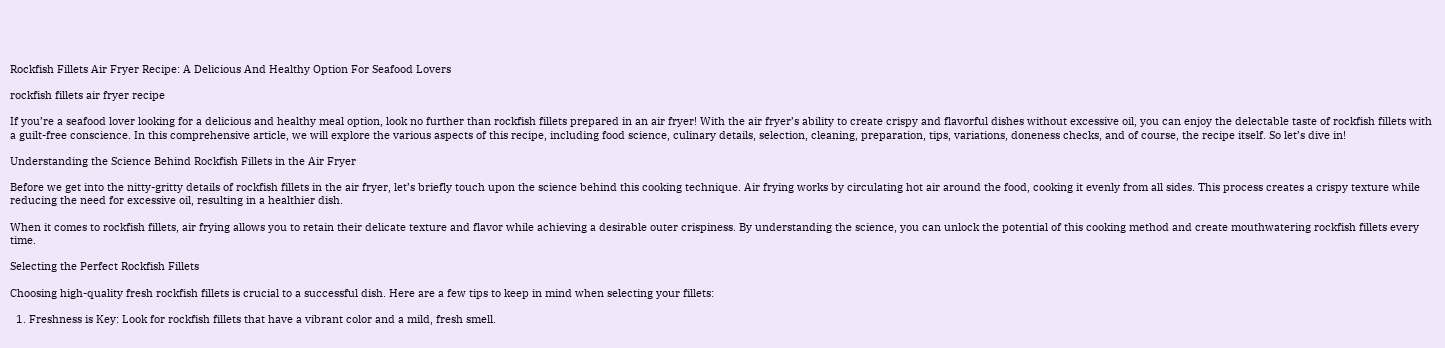Rockfish Fillets Air Fryer Recipe: A Delicious And Healthy Option For Seafood Lovers

rockfish fillets air fryer recipe

If you’re a seafood lover looking for a delicious and healthy meal option, look no further than rockfish fillets prepared in an air fryer! With the air fryer’s ability to create crispy and flavorful dishes without excessive oil, you can enjoy the delectable taste of rockfish fillets with a guilt-free conscience. In this comprehensive article, we will explore the various aspects of this recipe, including food science, culinary details, selection, cleaning, preparation, tips, variations, doneness checks, and of course, the recipe itself. So let’s dive in!

Understanding the Science Behind Rockfish Fillets in the Air Fryer

Before we get into the nitty-gritty details of rockfish fillets in the air fryer, let’s briefly touch upon the science behind this cooking technique. Air frying works by circulating hot air around the food, cooking it evenly from all sides. This process creates a crispy texture while reducing the need for excessive oil, resulting in a healthier dish.

When it comes to rockfish fillets, air frying allows you to retain their delicate texture and flavor while achieving a desirable outer crispiness. By understanding the science, you can unlock the potential of this cooking method and create mouthwatering rockfish fillets every time.

Selecting the Perfect Rockfish Fillets

Choosing high-quality fresh rockfish fillets is crucial to a successful dish. Here are a few tips to keep in mind when selecting your fillets:

  1. Freshness is Key: Look for rockfish fillets that have a vibrant color and a mild, fresh smell.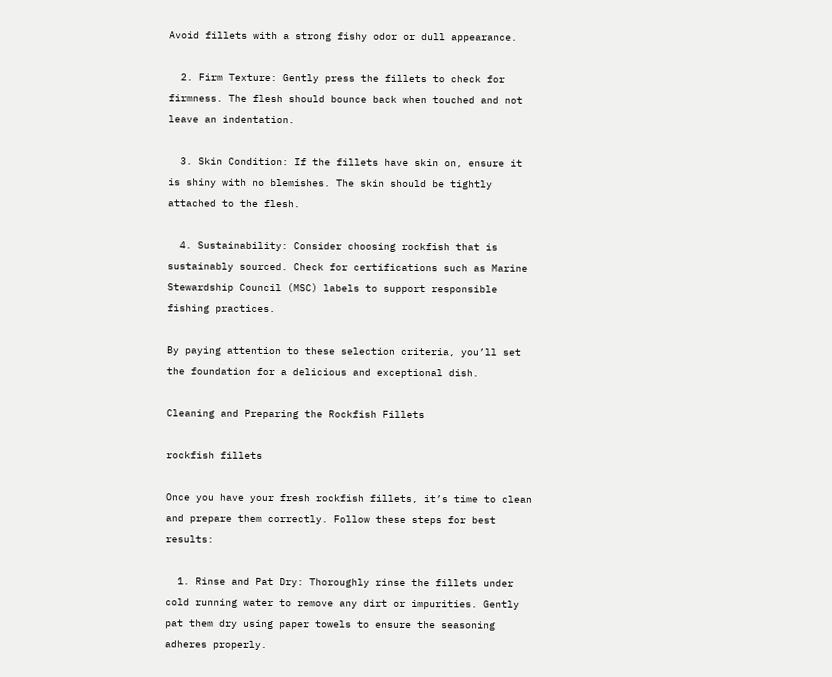Avoid fillets with a strong fishy odor or dull appearance.

  2. Firm Texture: Gently press the fillets to check for firmness. The flesh should bounce back when touched and not leave an indentation.

  3. Skin Condition: If the fillets have skin on, ensure it is shiny with no blemishes. The skin should be tightly attached to the flesh.

  4. Sustainability: Consider choosing rockfish that is sustainably sourced. Check for certifications such as Marine Stewardship Council (MSC) labels to support responsible fishing practices.

By paying attention to these selection criteria, you’ll set the foundation for a delicious and exceptional dish.

Cleaning and Preparing the Rockfish Fillets

rockfish fillets

Once you have your fresh rockfish fillets, it’s time to clean and prepare them correctly. Follow these steps for best results:

  1. Rinse and Pat Dry: Thoroughly rinse the fillets under cold running water to remove any dirt or impurities. Gently pat them dry using paper towels to ensure the seasoning adheres properly.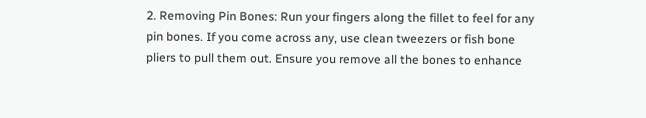2. Removing Pin Bones: Run your fingers along the fillet to feel for any pin bones. If you come across any, use clean tweezers or fish bone pliers to pull them out. Ensure you remove all the bones to enhance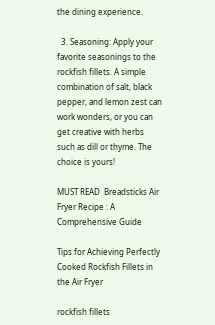the dining experience.

  3. Seasoning: Apply your favorite seasonings to the rockfish fillets. A simple combination of salt, black pepper, and lemon zest can work wonders, or you can get creative with herbs such as dill or thyme. The choice is yours!

MUST READ  Breadsticks Air Fryer Recipe : A Comprehensive Guide

Tips for Achieving Perfectly Cooked Rockfish Fillets in the Air Fryer

rockfish fillets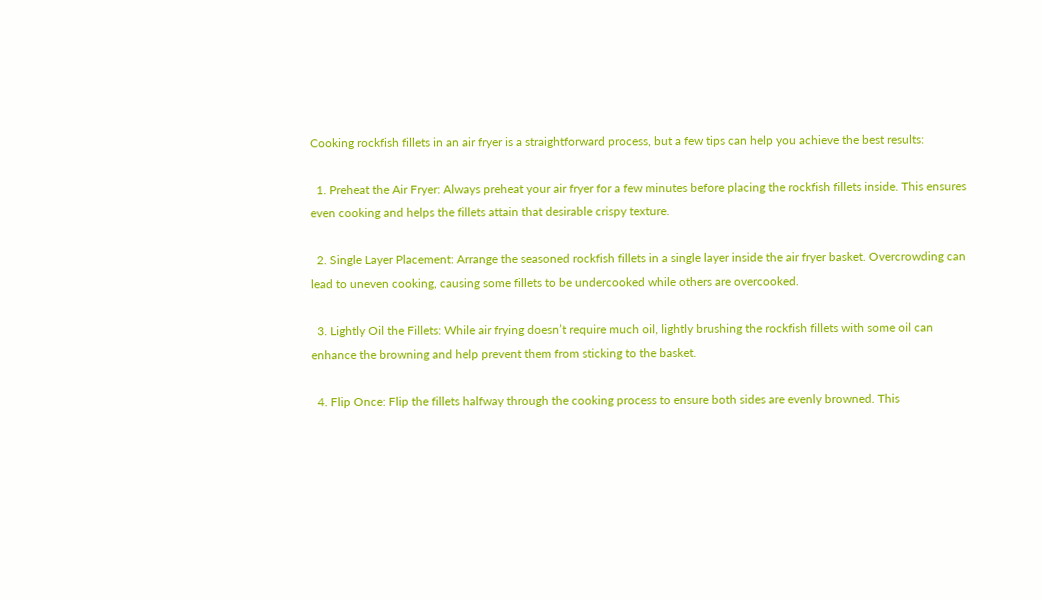Cooking rockfish fillets in an air fryer is a straightforward process, but a few tips can help you achieve the best results:

  1. Preheat the Air Fryer: Always preheat your air fryer for a few minutes before placing the rockfish fillets inside. This ensures even cooking and helps the fillets attain that desirable crispy texture.

  2. Single Layer Placement: Arrange the seasoned rockfish fillets in a single layer inside the air fryer basket. Overcrowding can lead to uneven cooking, causing some fillets to be undercooked while others are overcooked.

  3. Lightly Oil the Fillets: While air frying doesn’t require much oil, lightly brushing the rockfish fillets with some oil can enhance the browning and help prevent them from sticking to the basket.

  4. Flip Once: Flip the fillets halfway through the cooking process to ensure both sides are evenly browned. This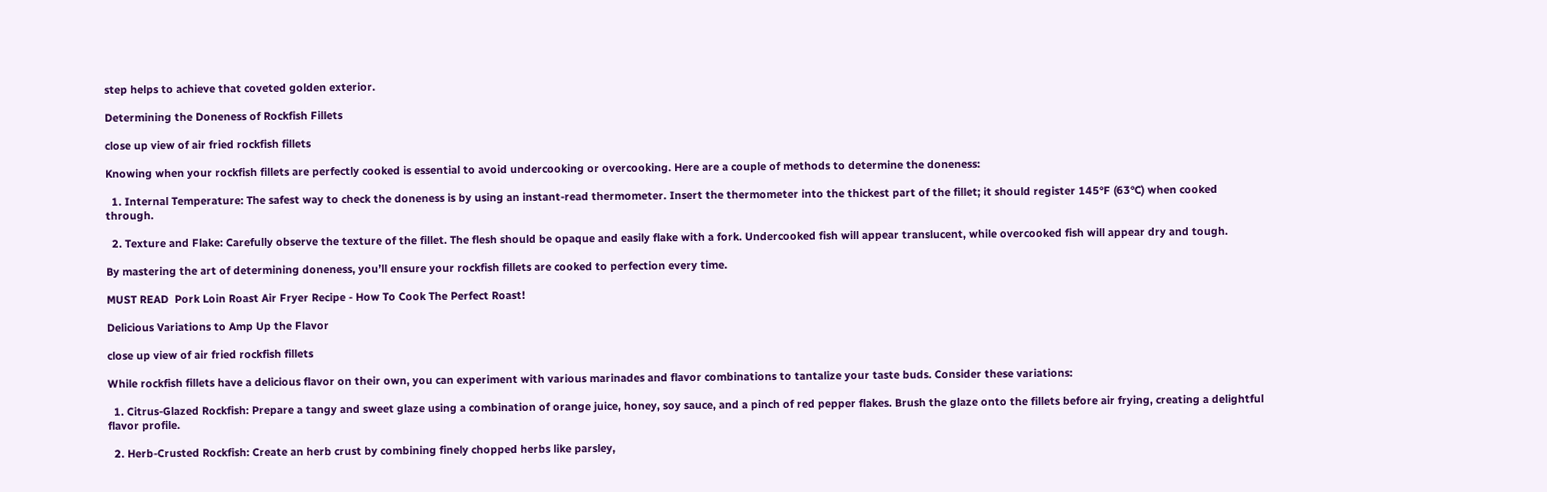step helps to achieve that coveted golden exterior.

Determining the Doneness of Rockfish Fillets

close up view of air fried rockfish fillets

Knowing when your rockfish fillets are perfectly cooked is essential to avoid undercooking or overcooking. Here are a couple of methods to determine the doneness:

  1. Internal Temperature: The safest way to check the doneness is by using an instant-read thermometer. Insert the thermometer into the thickest part of the fillet; it should register 145°F (63°C) when cooked through.

  2. Texture and Flake: Carefully observe the texture of the fillet. The flesh should be opaque and easily flake with a fork. Undercooked fish will appear translucent, while overcooked fish will appear dry and tough.

By mastering the art of determining doneness, you’ll ensure your rockfish fillets are cooked to perfection every time.

MUST READ  Pork Loin Roast Air Fryer Recipe - How To Cook The Perfect Roast!

Delicious Variations to Amp Up the Flavor

close up view of air fried rockfish fillets

While rockfish fillets have a delicious flavor on their own, you can experiment with various marinades and flavor combinations to tantalize your taste buds. Consider these variations:

  1. Citrus-Glazed Rockfish: Prepare a tangy and sweet glaze using a combination of orange juice, honey, soy sauce, and a pinch of red pepper flakes. Brush the glaze onto the fillets before air frying, creating a delightful flavor profile.

  2. Herb-Crusted Rockfish: Create an herb crust by combining finely chopped herbs like parsley,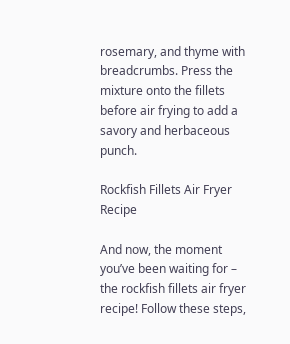rosemary, and thyme with breadcrumbs. Press the mixture onto the fillets before air frying to add a savory and herbaceous punch.

Rockfish Fillets Air Fryer Recipe

And now, the moment you’ve been waiting for – the rockfish fillets air fryer recipe! Follow these steps,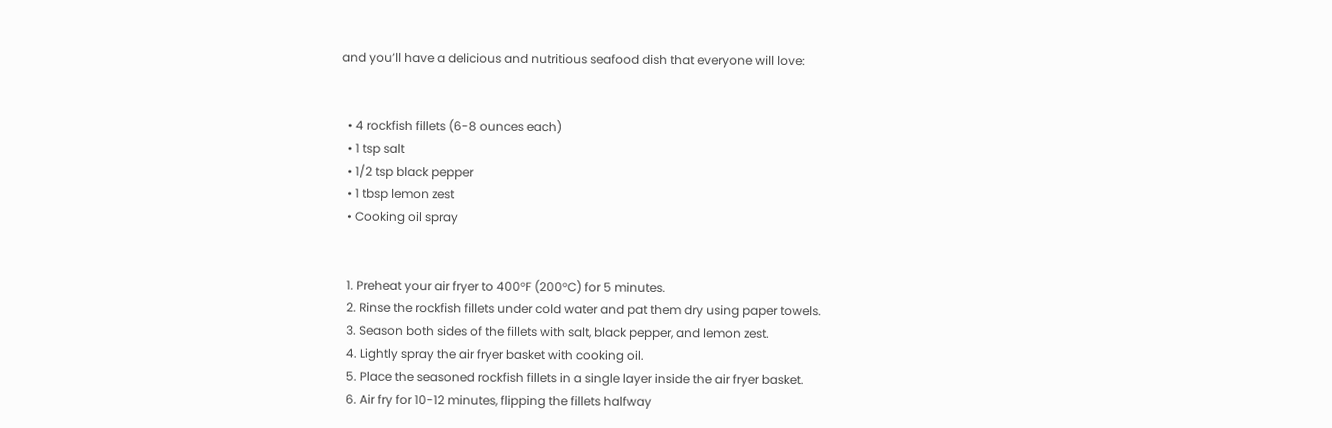and you’ll have a delicious and nutritious seafood dish that everyone will love:


  • 4 rockfish fillets (6-8 ounces each)
  • 1 tsp salt
  • 1/2 tsp black pepper
  • 1 tbsp lemon zest
  • Cooking oil spray


  1. Preheat your air fryer to 400°F (200°C) for 5 minutes.
  2. Rinse the rockfish fillets under cold water and pat them dry using paper towels.
  3. Season both sides of the fillets with salt, black pepper, and lemon zest.
  4. Lightly spray the air fryer basket with cooking oil.
  5. Place the seasoned rockfish fillets in a single layer inside the air fryer basket.
  6. Air fry for 10-12 minutes, flipping the fillets halfway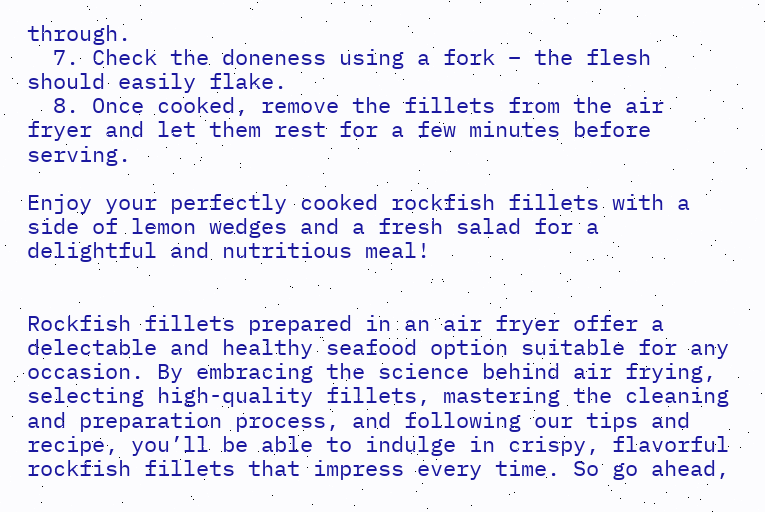through.
  7. Check the doneness using a fork – the flesh should easily flake.
  8. Once cooked, remove the fillets from the air fryer and let them rest for a few minutes before serving.

Enjoy your perfectly cooked rockfish fillets with a side of lemon wedges and a fresh salad for a delightful and nutritious meal!


Rockfish fillets prepared in an air fryer offer a delectable and healthy seafood option suitable for any occasion. By embracing the science behind air frying, selecting high-quality fillets, mastering the cleaning and preparation process, and following our tips and recipe, you’ll be able to indulge in crispy, flavorful rockfish fillets that impress every time. So go ahead,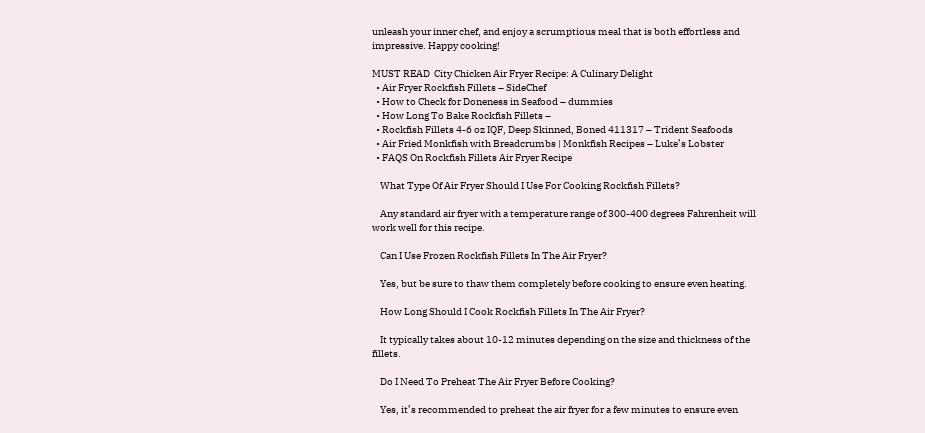unleash your inner chef, and enjoy a scrumptious meal that is both effortless and impressive. Happy cooking!

MUST READ  City Chicken Air Fryer Recipe: A Culinary Delight
  • Air Fryer Rockfish Fillets – SideChef
  • How to Check for Doneness in Seafood – dummies
  • How Long To Bake Rockfish Fillets –
  • Rockfish Fillets 4-6 oz IQF, Deep Skinned, Boned 411317 – Trident Seafoods
  • Air Fried Monkfish with Breadcrumbs | Monkfish Recipes – Luke’s Lobster
  • FAQS On Rockfish Fillets Air Fryer Recipe

    What Type Of Air Fryer Should I Use For Cooking Rockfish Fillets?

    Any standard air fryer with a temperature range of 300-400 degrees Fahrenheit will work well for this recipe.

    Can I Use Frozen Rockfish Fillets In The Air Fryer?

    Yes, but be sure to thaw them completely before cooking to ensure even heating.

    How Long Should I Cook Rockfish Fillets In The Air Fryer?

    It typically takes about 10-12 minutes depending on the size and thickness of the fillets.

    Do I Need To Preheat The Air Fryer Before Cooking?

    Yes, it’s recommended to preheat the air fryer for a few minutes to ensure even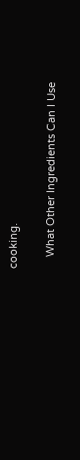cooking.

    What Other Ingredients Can I Use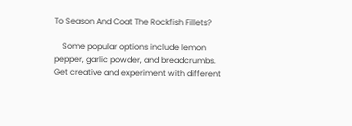To Season And Coat The Rockfish Fillets?

    Some popular options include lemon pepper, garlic powder, and breadcrumbs. Get creative and experiment with different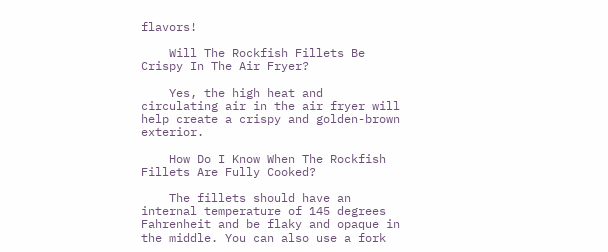flavors!

    Will The Rockfish Fillets Be Crispy In The Air Fryer?

    Yes, the high heat and circulating air in the air fryer will help create a crispy and golden-brown exterior.

    How Do I Know When The Rockfish Fillets Are Fully Cooked?

    The fillets should have an internal temperature of 145 degrees Fahrenheit and be flaky and opaque in the middle. You can also use a fork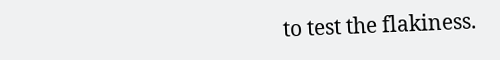to test the flakiness.